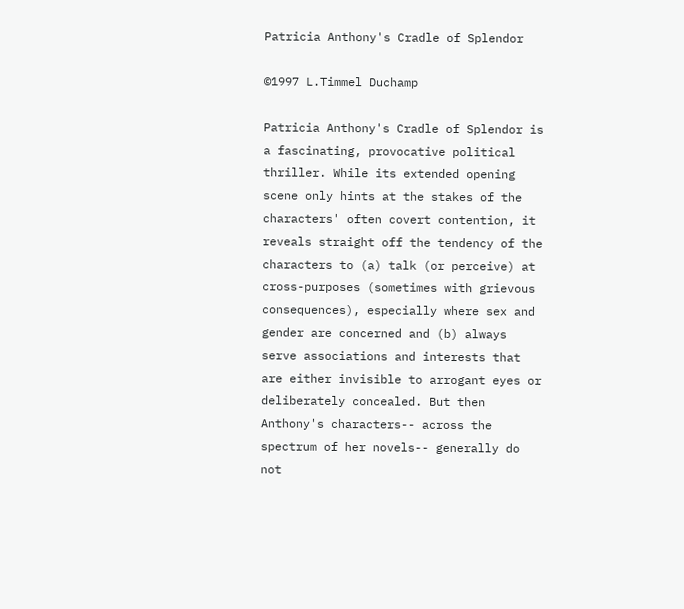Patricia Anthony's Cradle of Splendor

©1997 L.Timmel Duchamp

Patricia Anthony's Cradle of Splendor is a fascinating, provocative political thriller. While its extended opening scene only hints at the stakes of the characters' often covert contention, it reveals straight off the tendency of the characters to (a) talk (or perceive) at cross-purposes (sometimes with grievous consequences), especially where sex and gender are concerned and (b) always serve associations and interests that are either invisible to arrogant eyes or deliberately concealed. But then Anthony's characters-- across the spectrum of her novels-- generally do not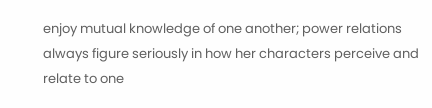enjoy mutual knowledge of one another; power relations always figure seriously in how her characters perceive and relate to one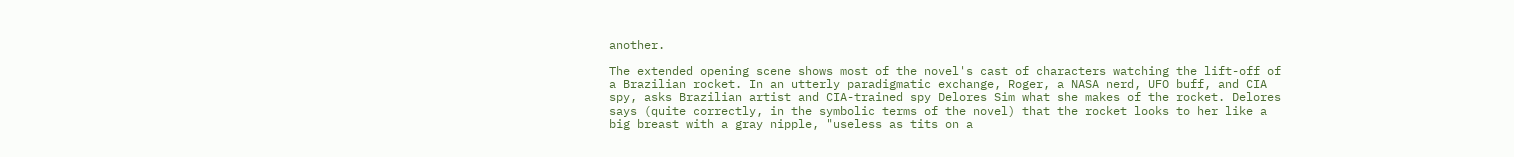another.

The extended opening scene shows most of the novel's cast of characters watching the lift-off of a Brazilian rocket. In an utterly paradigmatic exchange, Roger, a NASA nerd, UFO buff, and CIA spy, asks Brazilian artist and CIA-trained spy Delores Sim what she makes of the rocket. Delores says (quite correctly, in the symbolic terms of the novel) that the rocket looks to her like a big breast with a gray nipple, "useless as tits on a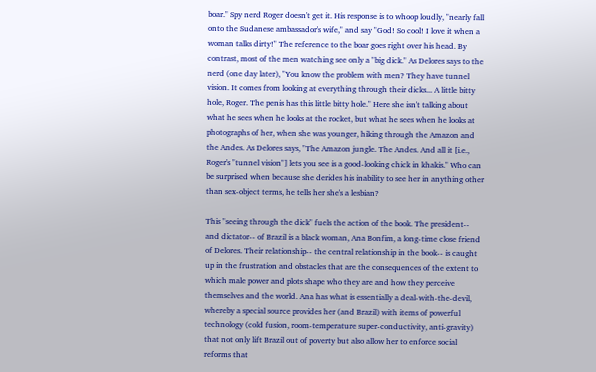boar." Spy nerd Roger doesn't get it. His response is to whoop loudly, "nearly fall onto the Sudanese ambassador's wife," and say "God! So cool! I love it when a woman talks dirty!" The reference to the boar goes right over his head. By contrast, most of the men watching see only a "big dick." As Delores says to the nerd (one day later), "You know the problem with men? They have tunnel vision. It comes from looking at everything through their dicks... A little bitty hole, Roger. The penis has this little bitty hole." Here she isn't talking about what he sees when he looks at the rocket, but what he sees when he looks at photographs of her, when she was younger, hiking through the Amazon and the Andes. As Delores says, "The Amazon jungle. The Andes. And all it [i.e., Roger's "tunnel vision"] lets you see is a good-looking chick in khakis." Who can be surprised when because she derides his inability to see her in anything other than sex-object terms, he tells her she's a lesbian?

This "seeing through the dick" fuels the action of the book. The president-- and dictator-- of Brazil is a black woman, Ana Bonfim, a long-time close friend of Delores. Their relationship-- the central relationship in the book-- is caught up in the frustration and obstacles that are the consequences of the extent to which male power and plots shape who they are and how they perceive themselves and the world. Ana has what is essentially a deal-with-the-devil, whereby a special source provides her (and Brazil) with items of powerful technology (cold fusion, room-temperature super-conductivity, anti-gravity) that not only lift Brazil out of poverty but also allow her to enforce social reforms that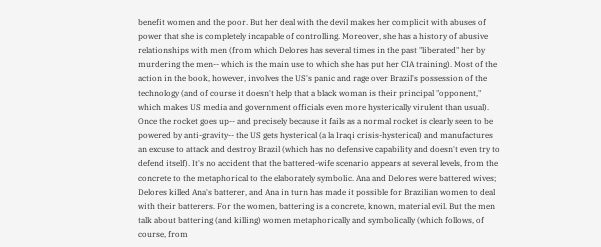benefit women and the poor. But her deal with the devil makes her complicit with abuses of power that she is completely incapable of controlling. Moreover, she has a history of abusive relationships with men (from which Delores has several times in the past "liberated" her by murdering the men-- which is the main use to which she has put her CIA training). Most of the action in the book, however, involves the US's panic and rage over Brazil's possession of the technology (and of course it doesn't help that a black woman is their principal "opponent," which makes US media and government officials even more hysterically virulent than usual). Once the rocket goes up-- and precisely because it fails as a normal rocket is clearly seen to be powered by anti-gravity-- the US gets hysterical (a la Iraqi crisis-hysterical) and manufactures an excuse to attack and destroy Brazil (which has no defensive capability and doesn't even try to defend itself). It's no accident that the battered-wife scenario appears at several levels, from the concrete to the metaphorical to the elaborately symbolic. Ana and Delores were battered wives; Delores killed Ana's batterer, and Ana in turn has made it possible for Brazilian women to deal with their batterers. For the women, battering is a concrete, known, material evil. But the men talk about battering (and killing) women metaphorically and symbolically (which follows, of course, from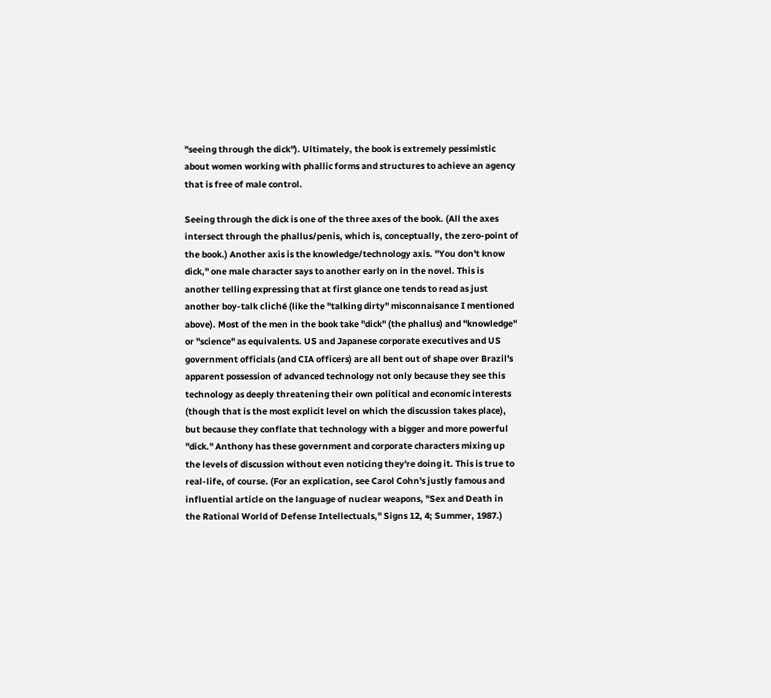"seeing through the dick"). Ultimately, the book is extremely pessimistic about women working with phallic forms and structures to achieve an agency that is free of male control.

Seeing through the dick is one of the three axes of the book. (All the axes intersect through the phallus/penis, which is, conceptually, the zero-point of the book.) Another axis is the knowledge/technology axis. "You don't know dick," one male character says to another early on in the novel. This is another telling expressing that at first glance one tends to read as just another boy-talk cliché (like the "talking dirty" misconnaisance I mentioned above). Most of the men in the book take "dick" (the phallus) and "knowledge" or "science" as equivalents. US and Japanese corporate executives and US government officials (and CIA officers) are all bent out of shape over Brazil's apparent possession of advanced technology not only because they see this technology as deeply threatening their own political and economic interests (though that is the most explicit level on which the discussion takes place), but because they conflate that technology with a bigger and more powerful "dick." Anthony has these government and corporate characters mixing up the levels of discussion without even noticing they're doing it. This is true to real-life, of course. (For an explication, see Carol Cohn's justly famous and influential article on the language of nuclear weapons, "Sex and Death in the Rational World of Defense Intellectuals," Signs 12, 4; Summer, 1987.)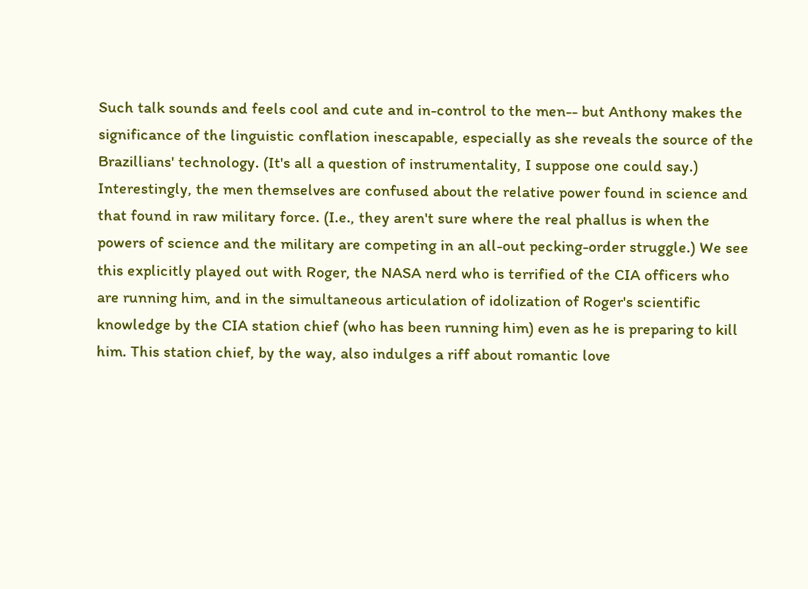Such talk sounds and feels cool and cute and in-control to the men-- but Anthony makes the significance of the linguistic conflation inescapable, especially as she reveals the source of the Brazillians' technology. (It's all a question of instrumentality, I suppose one could say.) Interestingly, the men themselves are confused about the relative power found in science and that found in raw military force. (I.e., they aren't sure where the real phallus is when the powers of science and the military are competing in an all-out pecking-order struggle.) We see this explicitly played out with Roger, the NASA nerd who is terrified of the CIA officers who are running him, and in the simultaneous articulation of idolization of Roger's scientific knowledge by the CIA station chief (who has been running him) even as he is preparing to kill him. This station chief, by the way, also indulges a riff about romantic love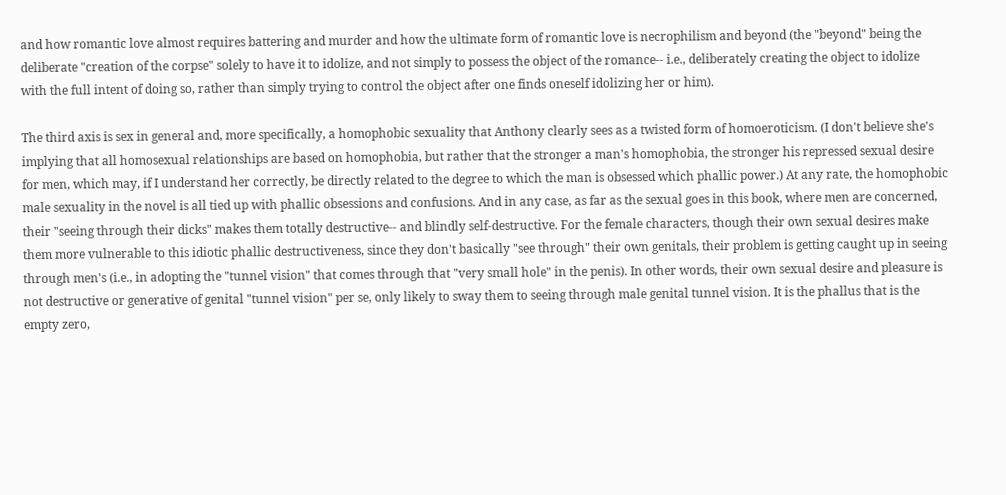and how romantic love almost requires battering and murder and how the ultimate form of romantic love is necrophilism and beyond (the "beyond" being the deliberate "creation of the corpse" solely to have it to idolize, and not simply to possess the object of the romance-- i.e., deliberately creating the object to idolize with the full intent of doing so, rather than simply trying to control the object after one finds oneself idolizing her or him).

The third axis is sex in general and, more specifically, a homophobic sexuality that Anthony clearly sees as a twisted form of homoeroticism. (I don't believe she's implying that all homosexual relationships are based on homophobia, but rather that the stronger a man's homophobia, the stronger his repressed sexual desire for men, which may, if I understand her correctly, be directly related to the degree to which the man is obsessed which phallic power.) At any rate, the homophobic male sexuality in the novel is all tied up with phallic obsessions and confusions. And in any case, as far as the sexual goes in this book, where men are concerned, their "seeing through their dicks" makes them totally destructive-- and blindly self-destructive. For the female characters, though their own sexual desires make them more vulnerable to this idiotic phallic destructiveness, since they don't basically "see through" their own genitals, their problem is getting caught up in seeing through men's (i.e., in adopting the "tunnel vision" that comes through that "very small hole" in the penis). In other words, their own sexual desire and pleasure is not destructive or generative of genital "tunnel vision" per se, only likely to sway them to seeing through male genital tunnel vision. It is the phallus that is the empty zero,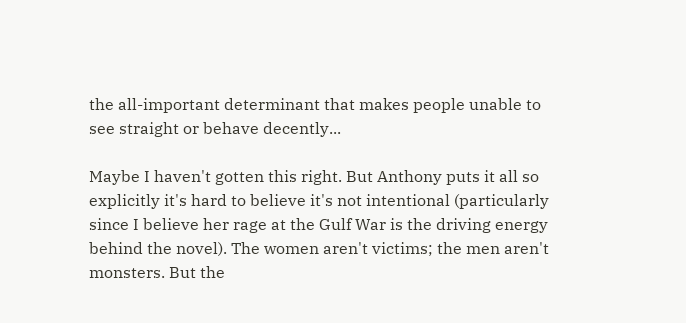the all-important determinant that makes people unable to see straight or behave decently...

Maybe I haven't gotten this right. But Anthony puts it all so explicitly it's hard to believe it's not intentional (particularly since I believe her rage at the Gulf War is the driving energy behind the novel). The women aren't victims; the men aren't monsters. But the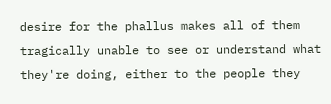desire for the phallus makes all of them tragically unable to see or understand what they're doing, either to the people they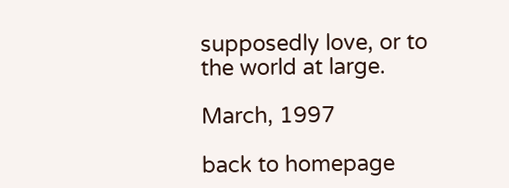supposedly love, or to the world at large.

March, 1997

back to homepage